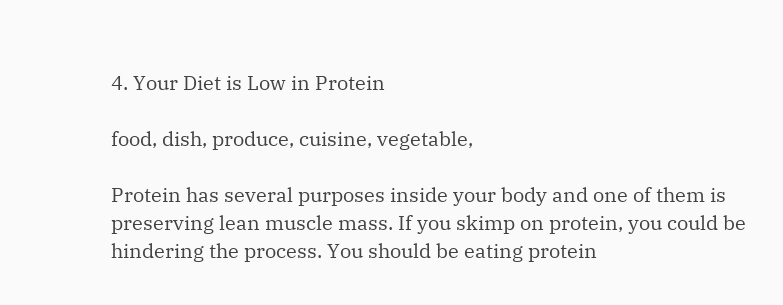4. Your Diet is Low in Protein

food, dish, produce, cuisine, vegetable,

Protein has several purposes inside your body and one of them is preserving lean muscle mass. If you skimp on protein, you could be hindering the process. You should be eating protein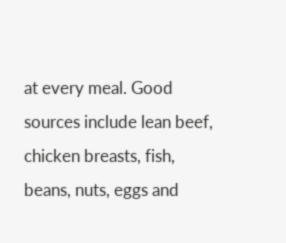at every meal. Good sources include lean beef, chicken breasts, fish, beans, nuts, eggs and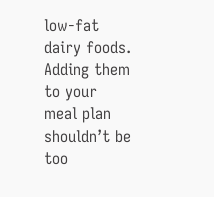low-fat dairy foods. Adding them to your meal plan shouldn’t be too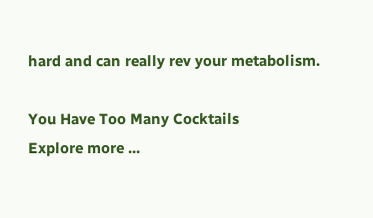hard and can really rev your metabolism.

You Have Too Many Cocktails
Explore more ...